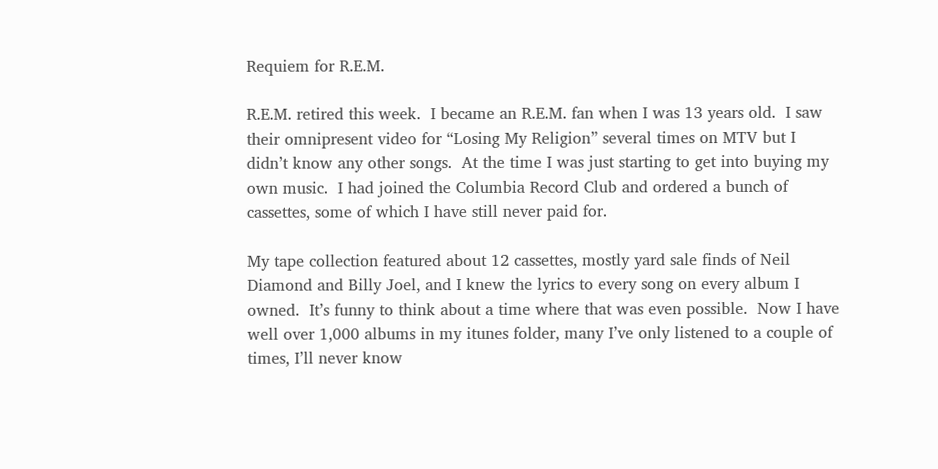Requiem for R.E.M.

R.E.M. retired this week.  I became an R.E.M. fan when I was 13 years old.  I saw their omnipresent video for “Losing My Religion” several times on MTV but I didn’t know any other songs.  At the time I was just starting to get into buying my own music.  I had joined the Columbia Record Club and ordered a bunch of cassettes, some of which I have still never paid for.

My tape collection featured about 12 cassettes, mostly yard sale finds of Neil Diamond and Billy Joel, and I knew the lyrics to every song on every album I owned.  It’s funny to think about a time where that was even possible.  Now I have well over 1,000 albums in my itunes folder, many I’ve only listened to a couple of times, I’ll never know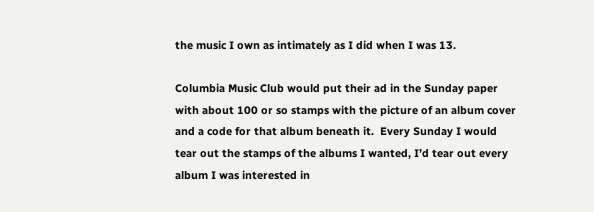the music I own as intimately as I did when I was 13.

Columbia Music Club would put their ad in the Sunday paper with about 100 or so stamps with the picture of an album cover and a code for that album beneath it.  Every Sunday I would tear out the stamps of the albums I wanted, I’d tear out every album I was interested in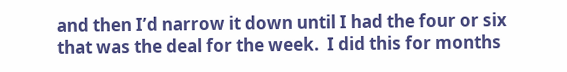and then I’d narrow it down until I had the four or six that was the deal for the week.  I did this for months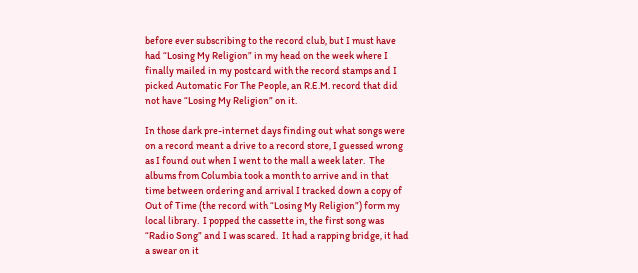before ever subscribing to the record club, but I must have had “Losing My Religion” in my head on the week where I finally mailed in my postcard with the record stamps and I picked Automatic For The People, an R.E.M. record that did not have “Losing My Religion” on it.

In those dark pre-internet days finding out what songs were on a record meant a drive to a record store, I guessed wrong as I found out when I went to the mall a week later.  The albums from Columbia took a month to arrive and in that time between ordering and arrival I tracked down a copy of Out of Time (the record with “Losing My Religion”) form my local library.  I popped the cassette in, the first song was “Radio Song” and I was scared.  It had a rapping bridge, it had a swear on it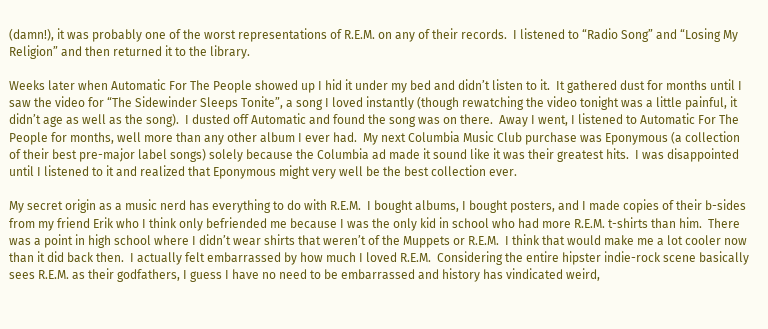(damn!), it was probably one of the worst representations of R.E.M. on any of their records.  I listened to “Radio Song” and “Losing My Religion” and then returned it to the library.

Weeks later when Automatic For The People showed up I hid it under my bed and didn’t listen to it.  It gathered dust for months until I saw the video for “The Sidewinder Sleeps Tonite”, a song I loved instantly (though rewatching the video tonight was a little painful, it didn’t age as well as the song).  I dusted off Automatic and found the song was on there.  Away I went, I listened to Automatic For The People for months, well more than any other album I ever had.  My next Columbia Music Club purchase was Eponymous (a collection of their best pre-major label songs) solely because the Columbia ad made it sound like it was their greatest hits.  I was disappointed until I listened to it and realized that Eponymous might very well be the best collection ever.

My secret origin as a music nerd has everything to do with R.E.M.  I bought albums, I bought posters, and I made copies of their b-sides from my friend Erik who I think only befriended me because I was the only kid in school who had more R.E.M. t-shirts than him.  There was a point in high school where I didn’t wear shirts that weren’t of the Muppets or R.E.M.  I think that would make me a lot cooler now than it did back then.  I actually felt embarrassed by how much I loved R.E.M.  Considering the entire hipster indie-rock scene basically sees R.E.M. as their godfathers, I guess I have no need to be embarrassed and history has vindicated weird,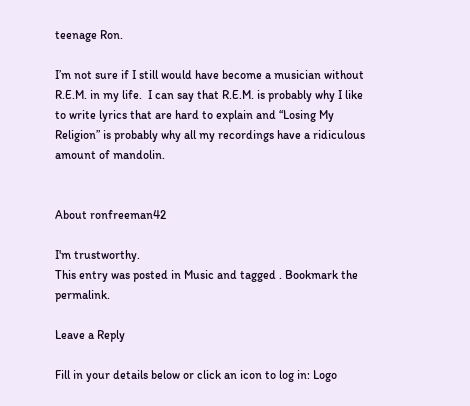teenage Ron.

I’m not sure if I still would have become a musician without R.E.M. in my life.  I can say that R.E.M. is probably why I like to write lyrics that are hard to explain and “Losing My Religion” is probably why all my recordings have a ridiculous amount of mandolin.


About ronfreeman42

I'm trustworthy.
This entry was posted in Music and tagged . Bookmark the permalink.

Leave a Reply

Fill in your details below or click an icon to log in: Logo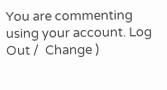You are commenting using your account. Log Out /  Change )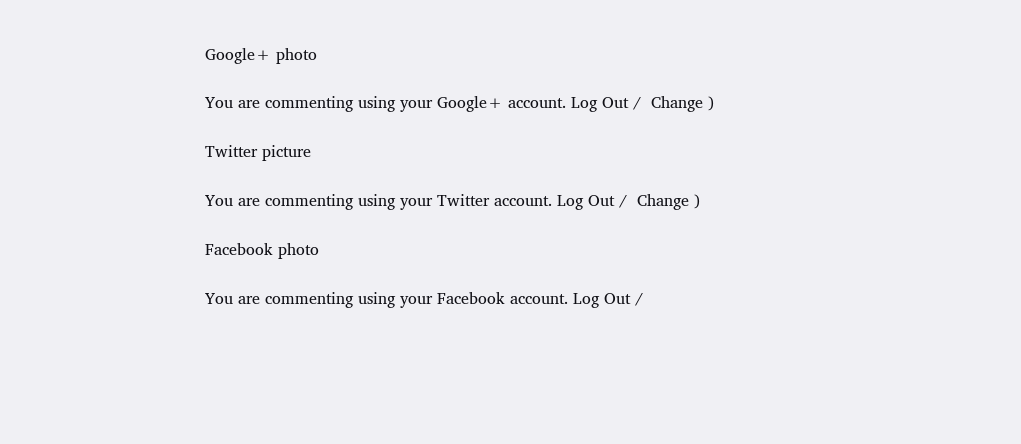Google+ photo

You are commenting using your Google+ account. Log Out /  Change )

Twitter picture

You are commenting using your Twitter account. Log Out /  Change )

Facebook photo

You are commenting using your Facebook account. Log Out /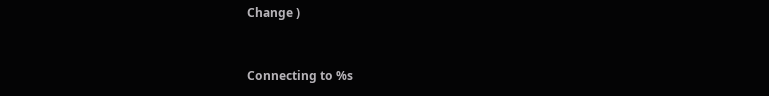Change )


Connecting to %s